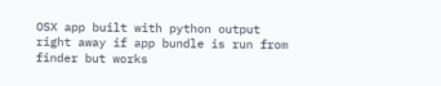OSX app built with python output right away if app bundle is run from finder but works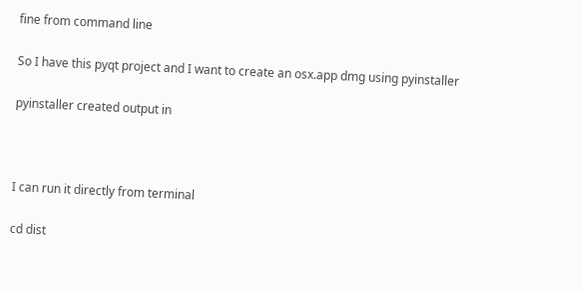fine from command line

So I have this pyqt project and I want to create an osx.app dmg using pyinstaller

pyinstaller created output in



I can run it directly from terminal

cd dist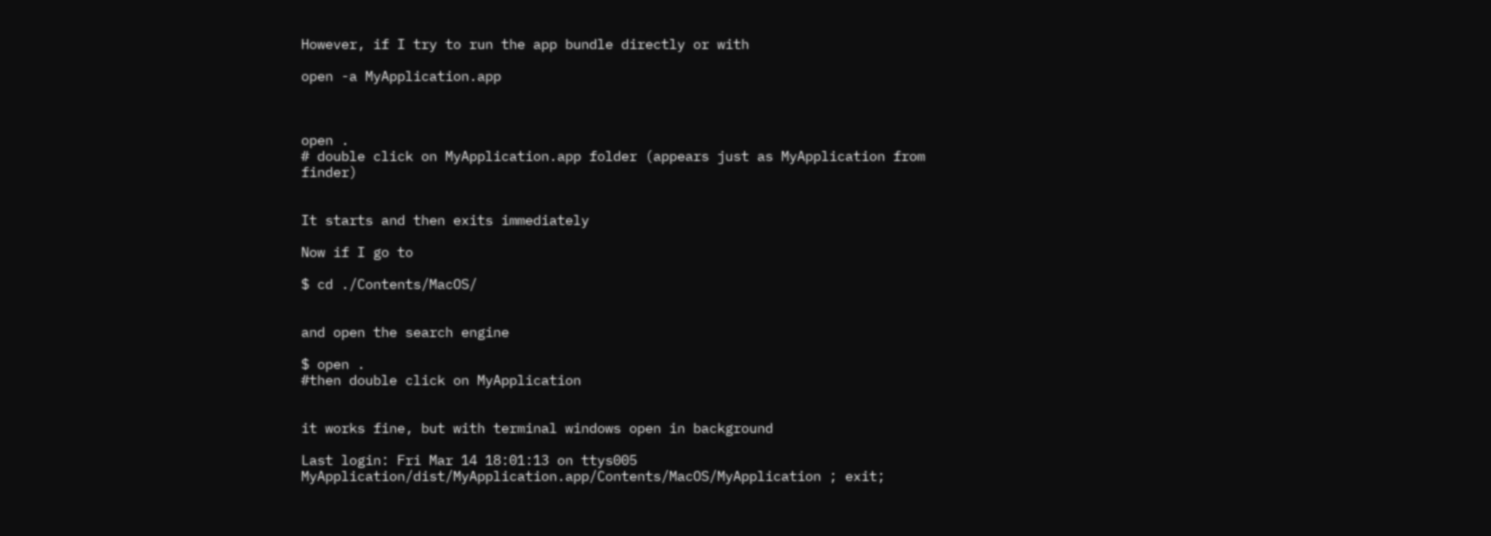However, if I try to run the app bundle directly or with

open -a MyApplication.app



open .
# double click on MyApplication.app folder (appears just as MyApplication from finder)


It starts and then exits immediately

Now if I go to

$ cd ./Contents/MacOS/


and open the search engine

$ open .
#then double click on MyApplication


it works fine, but with terminal windows open in background

Last login: Fri Mar 14 18:01:13 on ttys005
MyApplication/dist/MyApplication.app/Contents/MacOS/MyApplication ; exit;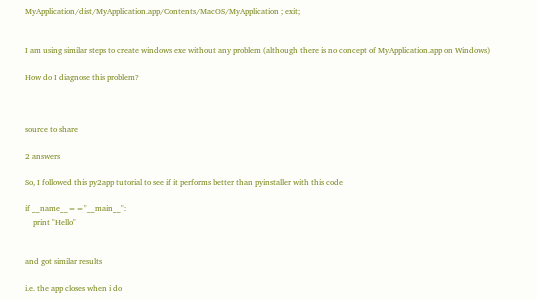MyApplication/dist/MyApplication.app/Contents/MacOS/MyApplication ; exit;


I am using similar steps to create windows exe without any problem (although there is no concept of MyApplication.app on Windows)

How do I diagnose this problem?



source to share

2 answers

So, I followed this py2app tutorial to see if it performs better than pyinstaller with this code

if __name__=="__main__":
    print "Hello"


and got similar results

i.e. the app closes when i do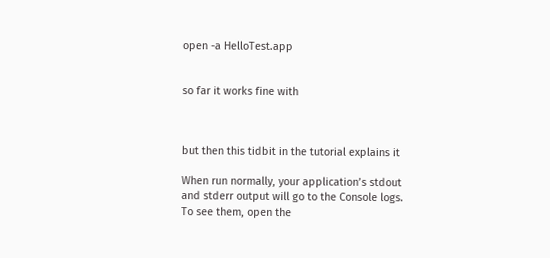open -a HelloTest.app


so far it works fine with



but then this tidbit in the tutorial explains it

When run normally, your application’s stdout
and stderr output will go to the Console logs.
To see them, open the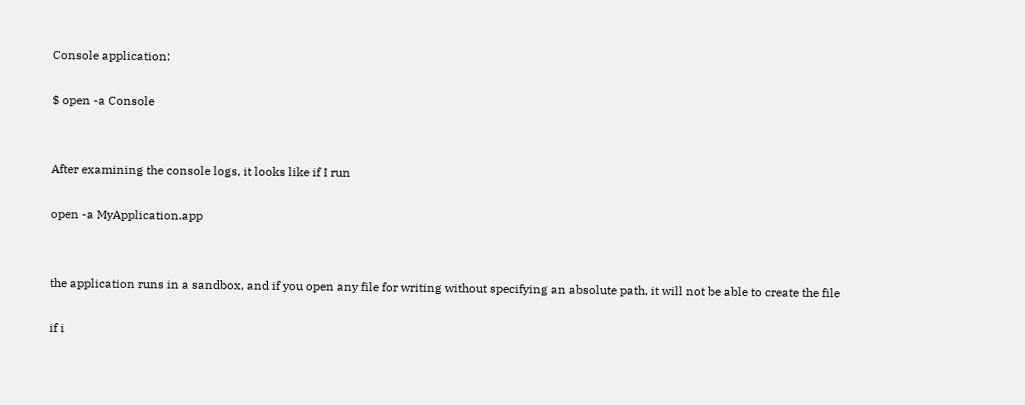Console application:

$ open -a Console


After examining the console logs, it looks like if I run

open -a MyApplication.app


the application runs in a sandbox, and if you open any file for writing without specifying an absolute path, it will not be able to create the file

if i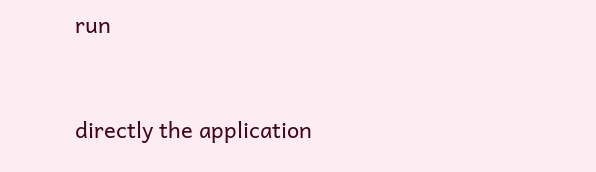run



directly the application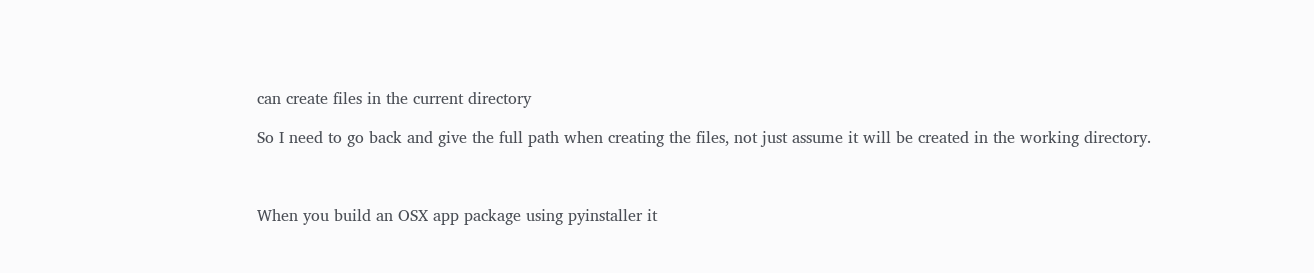can create files in the current directory

So I need to go back and give the full path when creating the files, not just assume it will be created in the working directory.



When you build an OSX app package using pyinstaller it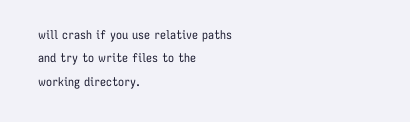will crash if you use relative paths and try to write files to the working directory.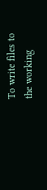To write files to the working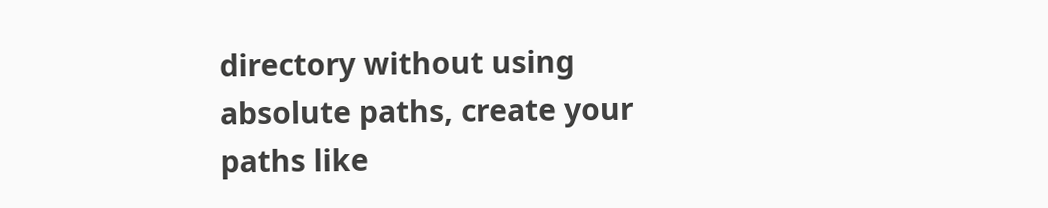directory without using absolute paths, create your paths like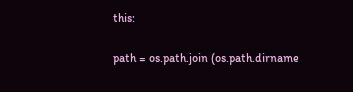this:

path = os.path.join (os.path.dirname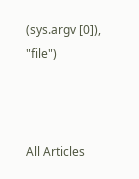(sys.argv [0]), "file")



All Articles